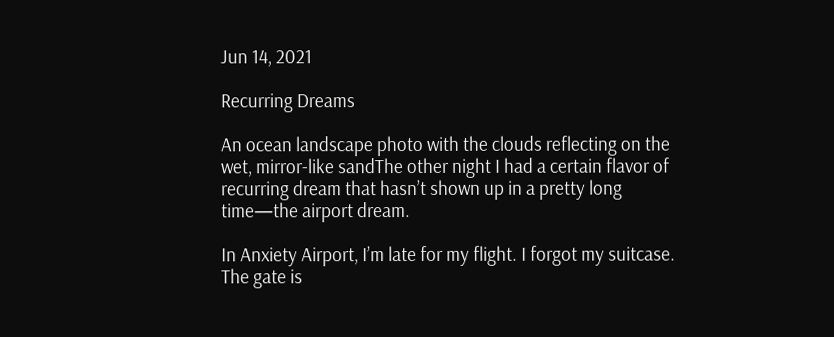Jun 14, 2021

Recurring Dreams

An ocean landscape photo with the clouds reflecting on the wet, mirror-like sandThe other night I had a certain flavor of recurring dream that hasn’t shown up in a pretty long time—the airport dream.

In Anxiety Airport, I’m late for my flight. I forgot my suitcase. The gate is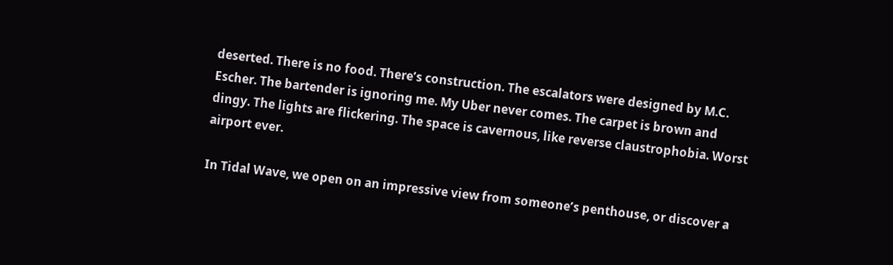deserted. There is no food. There’s construction. The escalators were designed by M.C. Escher. The bartender is ignoring me. My Uber never comes. The carpet is brown and dingy. The lights are flickering. The space is cavernous, like reverse claustrophobia. Worst airport ever.

In Tidal Wave, we open on an impressive view from someone’s penthouse, or discover a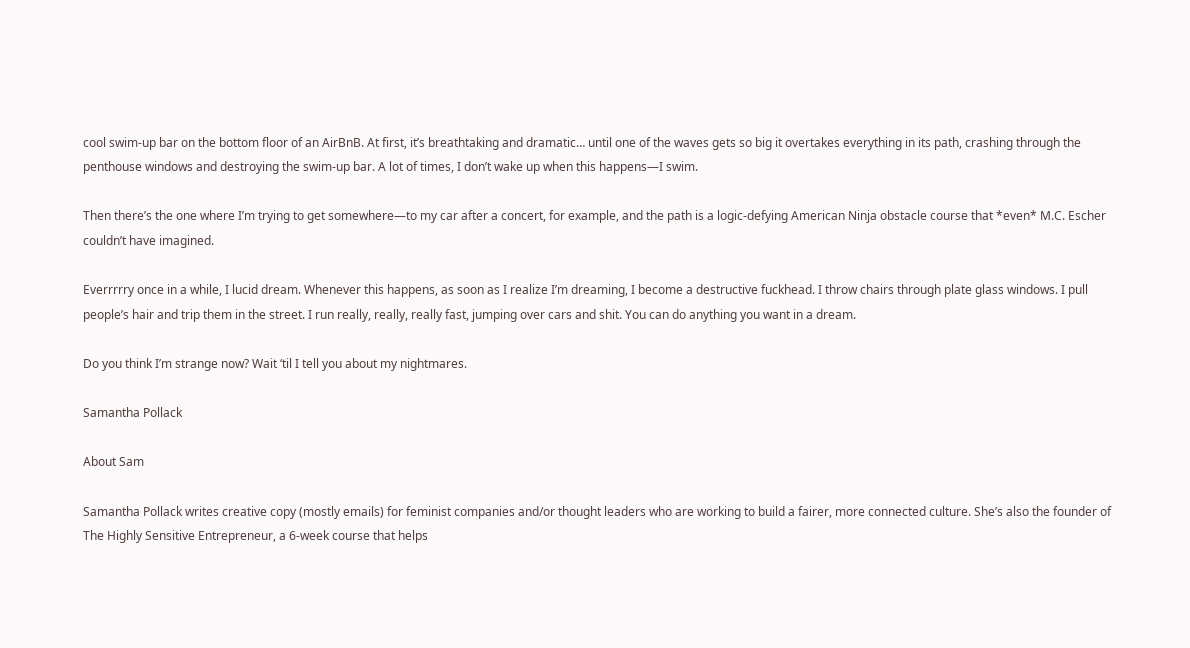cool swim-up bar on the bottom floor of an AirBnB. At first, it’s breathtaking and dramatic… until one of the waves gets so big it overtakes everything in its path, crashing through the penthouse windows and destroying the swim-up bar. A lot of times, I don’t wake up when this happens—I swim.

Then there’s the one where I’m trying to get somewhere—to my car after a concert, for example, and the path is a logic-defying American Ninja obstacle course that *even* M.C. Escher couldn’t have imagined.

Everrrrry once in a while, I lucid dream. Whenever this happens, as soon as I realize I’m dreaming, I become a destructive fuckhead. I throw chairs through plate glass windows. I pull people’s hair and trip them in the street. I run really, really, really fast, jumping over cars and shit. You can do anything you want in a dream.

Do you think I’m strange now? Wait ‘til I tell you about my nightmares.

Samantha Pollack

About Sam

Samantha Pollack writes creative copy (mostly emails) for feminist companies and/or thought leaders who are working to build a fairer, more connected culture. She’s also the founder of The Highly Sensitive Entrepreneur, a 6-week course that helps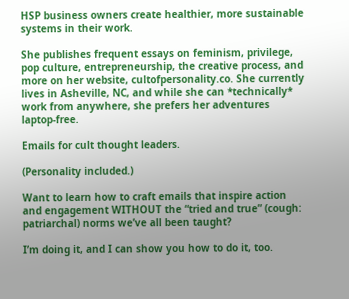HSP business owners create healthier, more sustainable systems in their work.

She publishes frequent essays on feminism, privilege, pop culture, entrepreneurship, the creative process, and more on her website, cultofpersonality.co. She currently lives in Asheville, NC, and while she can *technically* work from anywhere, she prefers her adventures laptop-free.

Emails for cult thought leaders.

(Personality included.)

Want to learn how to craft emails that inspire action and engagement WITHOUT the “tried and true” (cough: patriarchal) norms we’ve all been taught?

I’m doing it, and I can show you how to do it, too.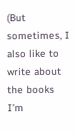(But sometimes, I also like to write about the books I’m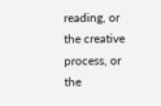reading, or the creative process, or the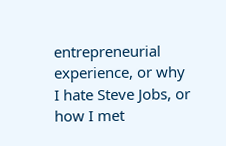entrepreneurial experience, or why I hate Steve Jobs, or how I met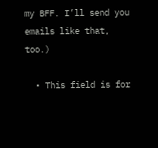my BFF. I’ll send you emails like that, too.)

  • This field is for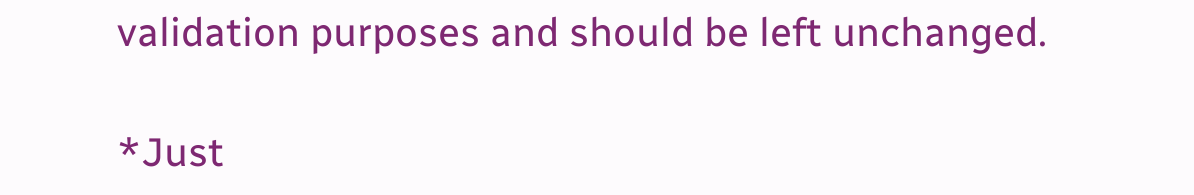validation purposes and should be left unchanged.

*Just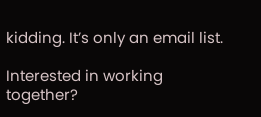kidding. It’s only an email list.

Interested in working together?